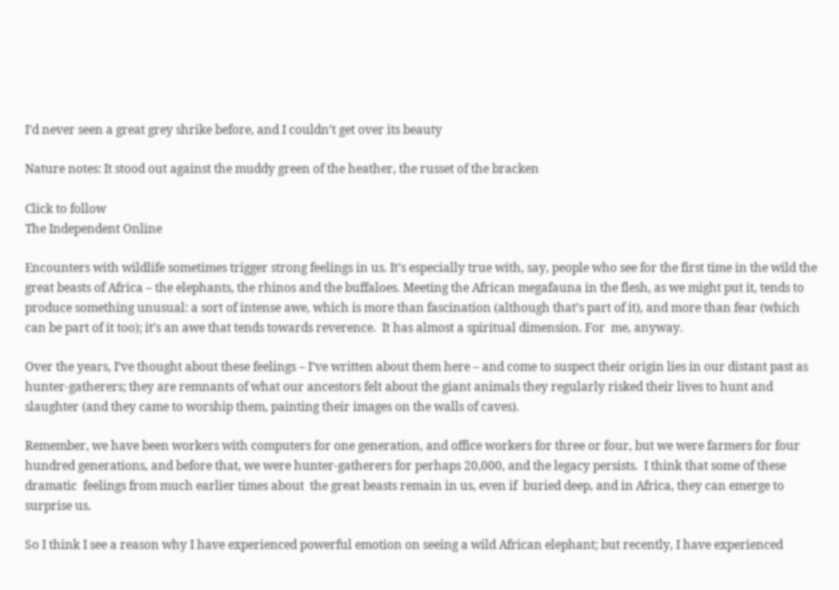I’d never seen a great grey shrike before, and I couldn’t get over its beauty

Nature notes: It stood out against the muddy green of the heather, the russet of the bracken

Click to follow
The Independent Online

Encounters with wildlife sometimes trigger strong feelings in us. It’s especially true with, say, people who see for the first time in the wild the great beasts of Africa – the elephants, the rhinos and the buffaloes. Meeting the African megafauna in the flesh, as we might put it, tends to produce something unusual: a sort of intense awe, which is more than fascination (although that’s part of it), and more than fear (which can be part of it too); it’s an awe that tends towards reverence.  It has almost a spiritual dimension. For  me, anyway.

Over the years, I’ve thought about these feelings – I’ve written about them here – and come to suspect their origin lies in our distant past as hunter-gatherers; they are remnants of what our ancestors felt about the giant animals they regularly risked their lives to hunt and slaughter (and they came to worship them, painting their images on the walls of caves).

Remember, we have been workers with computers for one generation, and office workers for three or four, but we were farmers for four hundred generations, and before that, we were hunter-gatherers for perhaps 20,000, and the legacy persists.  I think that some of these dramatic  feelings from much earlier times about  the great beasts remain in us, even if  buried deep, and in Africa, they can emerge to surprise us.

So I think I see a reason why I have experienced powerful emotion on seeing a wild African elephant; but recently, I have experienced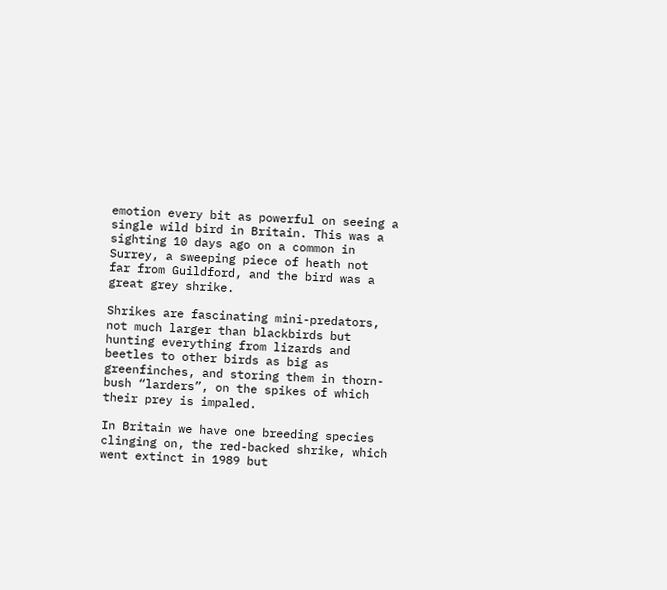emotion every bit as powerful on seeing a single wild bird in Britain. This was a sighting 10 days ago on a common in Surrey, a sweeping piece of heath not  far from Guildford, and the bird was a  great grey shrike.

Shrikes are fascinating mini-predators, not much larger than blackbirds but hunting everything from lizards and beetles to other birds as big as greenfinches, and storing them in thorn-bush “larders”, on the spikes of which their prey is impaled.

In Britain we have one breeding species clinging on, the red-backed shrike, which went extinct in 1989 but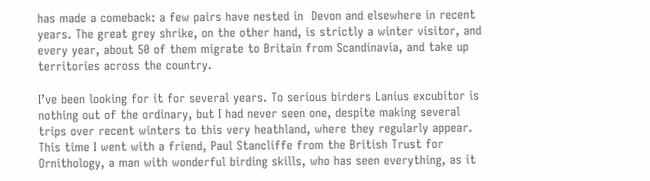has made a comeback: a few pairs have nested in  Devon and elsewhere in recent years. The great grey shrike, on the other hand, is strictly a winter visitor, and every year, about 50 of them migrate to Britain from Scandinavia, and take up territories across the country.

I’ve been looking for it for several years. To serious birders Lanius excubitor is nothing out of the ordinary, but I had never seen one, despite making several trips over recent winters to this very heathland, where they regularly appear. This time I went with a friend, Paul Stancliffe from the British Trust for Ornithology, a man with wonderful birding skills, who has seen everything, as it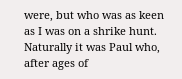were, but who was as keen as I was on a shrike hunt. Naturally it was Paul who, after ages of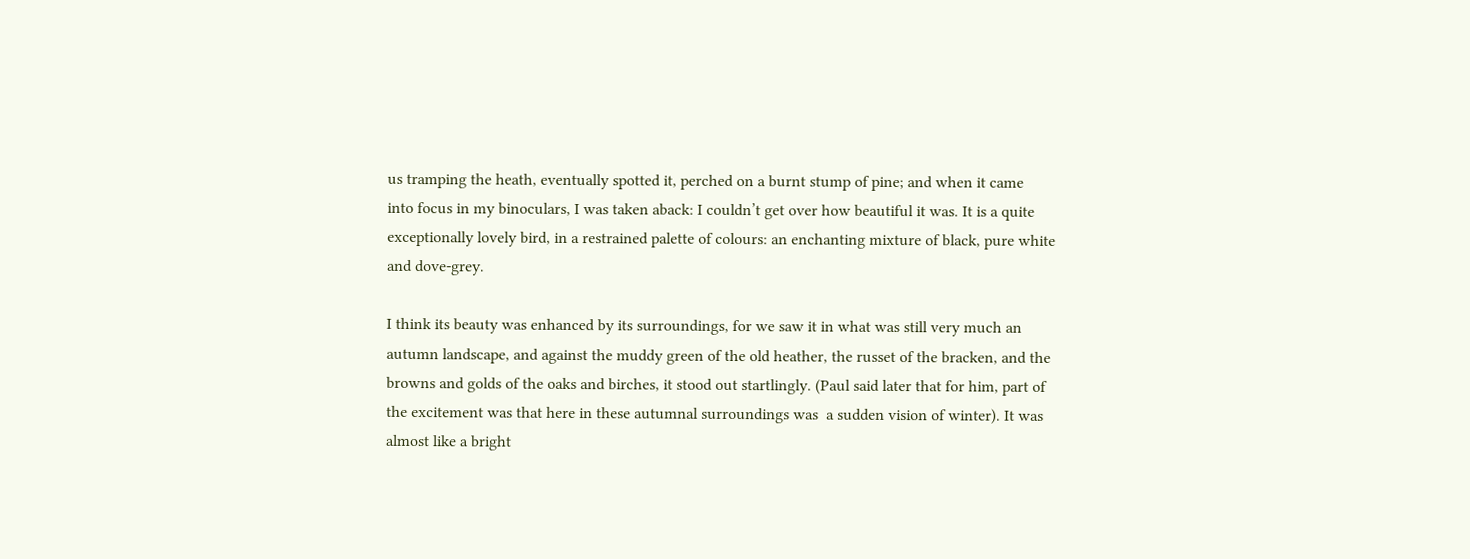us tramping the heath, eventually spotted it, perched on a burnt stump of pine; and when it came  into focus in my binoculars, I was taken aback: I couldn’t get over how beautiful it was. It is a quite exceptionally lovely bird, in a restrained palette of colours: an enchanting mixture of black, pure white and dove-grey.

I think its beauty was enhanced by its surroundings, for we saw it in what was still very much an autumn landscape, and against the muddy green of the old heather, the russet of the bracken, and the browns and golds of the oaks and birches, it stood out startlingly. (Paul said later that for him, part of the excitement was that here in these autumnal surroundings was  a sudden vision of winter). It was almost like a bright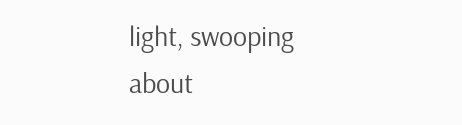light, swooping about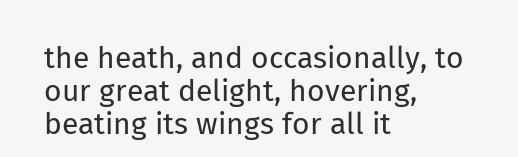the heath, and occasionally, to our great delight, hovering, beating its wings for all it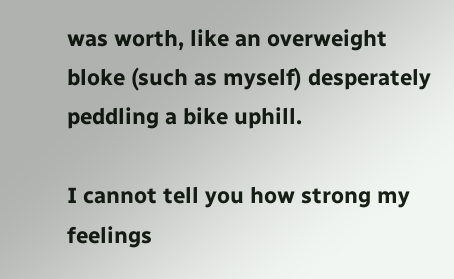was worth, like an overweight bloke (such as myself) desperately peddling a bike uphill.

I cannot tell you how strong my feelings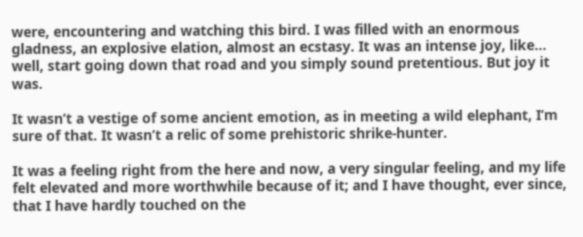were, encountering and watching this bird. I was filled with an enormous gladness, an explosive elation, almost an ecstasy. It was an intense joy, like… well, start going down that road and you simply sound pretentious. But joy it was.

It wasn’t a vestige of some ancient emotion, as in meeting a wild elephant, I’m sure of that. It wasn’t a relic of some prehistoric shrike-hunter.

It was a feeling right from the here and now, a very singular feeling, and my life felt elevated and more worthwhile because of it; and I have thought, ever since, that I have hardly touched on the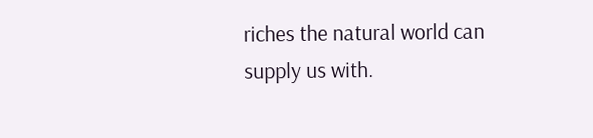riches the natural world can supply us with.